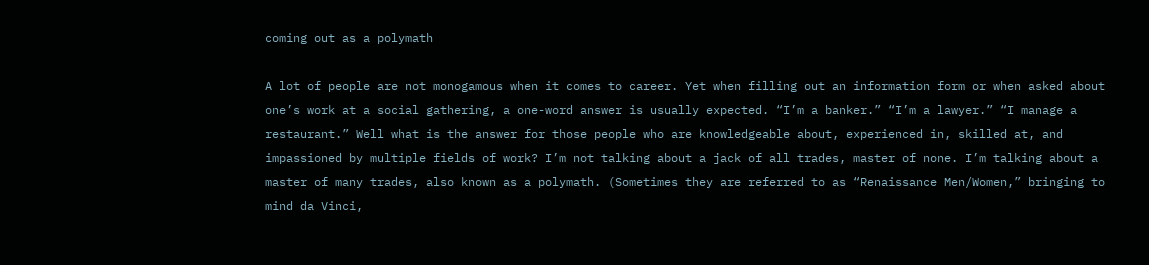coming out as a polymath

A lot of people are not monogamous when it comes to career. Yet when filling out an information form or when asked about one’s work at a social gathering, a one-word answer is usually expected. “I’m a banker.” “I’m a lawyer.” “I manage a restaurant.” Well what is the answer for those people who are knowledgeable about, experienced in, skilled at, and impassioned by multiple fields of work? I’m not talking about a jack of all trades, master of none. I’m talking about a master of many trades, also known as a polymath. (Sometimes they are referred to as “Renaissance Men/Women,” bringing to mind da Vinci,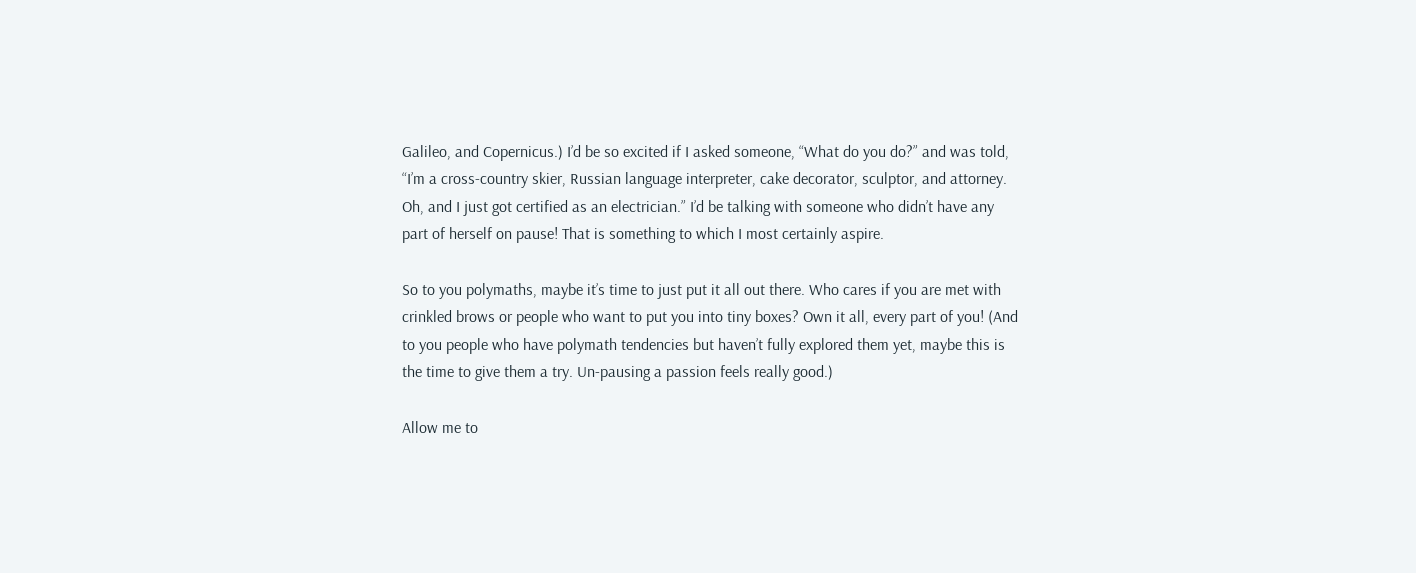Galileo, and Copernicus.) I’d be so excited if I asked someone, “What do you do?” and was told, “I’m a cross-country skier, Russian language interpreter, cake decorator, sculptor, and attorney. Oh, and I just got certified as an electrician.” I’d be talking with someone who didn’t have any part of herself on pause! That is something to which I most certainly aspire.

So to you polymaths, maybe it’s time to just put it all out there. Who cares if you are met with crinkled brows or people who want to put you into tiny boxes? Own it all, every part of you! (And to you people who have polymath tendencies but haven’t fully explored them yet, maybe this is the time to give them a try. Un-pausing a passion feels really good.)

Allow me to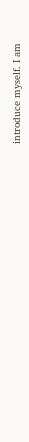introduce myself. I am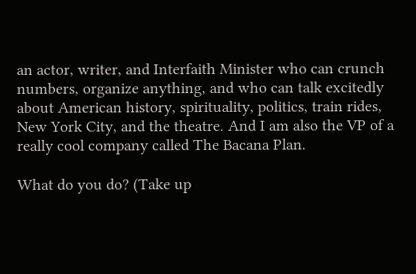an actor, writer, and Interfaith Minister who can crunch numbers, organize anything, and who can talk excitedly about American history, spirituality, politics, train rides, New York City, and the theatre. And I am also the VP of a really cool company called The Bacana Plan.

What do you do? (Take up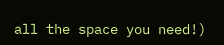all the space you need!)